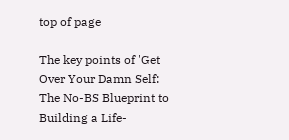top of page

The key points of 'Get Over Your Damn Self: The No-BS Blueprint to Building a Life-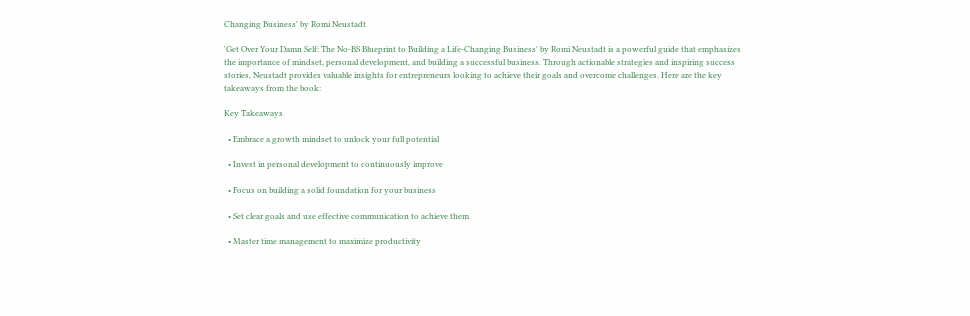Changing Business' by Romi Neustadt

'Get Over Your Damn Self: The No-BS Blueprint to Building a Life-Changing Business' by Romi Neustadt is a powerful guide that emphasizes the importance of mindset, personal development, and building a successful business. Through actionable strategies and inspiring success stories, Neustadt provides valuable insights for entrepreneurs looking to achieve their goals and overcome challenges. Here are the key takeaways from the book:

Key Takeaways

  • Embrace a growth mindset to unlock your full potential

  • Invest in personal development to continuously improve

  • Focus on building a solid foundation for your business

  • Set clear goals and use effective communication to achieve them

  • Master time management to maximize productivity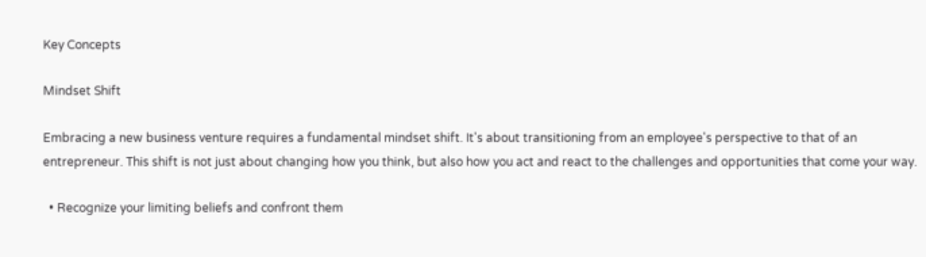Key Concepts

Mindset Shift

Embracing a new business venture requires a fundamental mindset shift. It's about transitioning from an employee's perspective to that of an entrepreneur. This shift is not just about changing how you think, but also how you act and react to the challenges and opportunities that come your way.

  • Recognize your limiting beliefs and confront them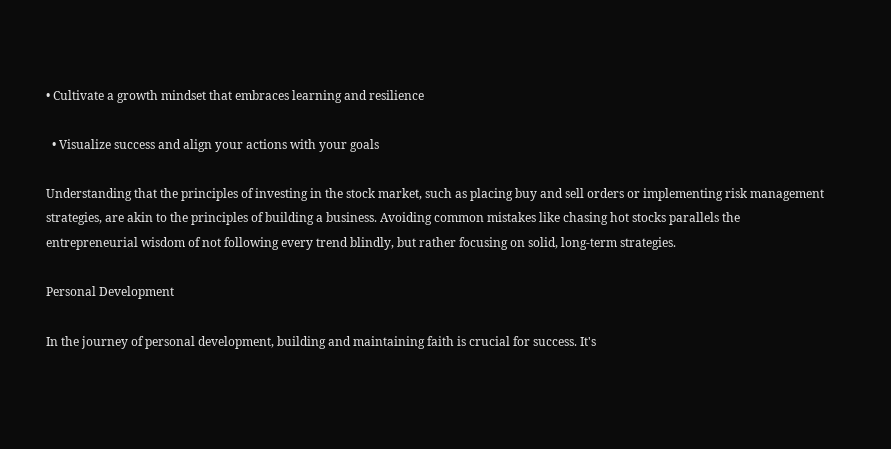• Cultivate a growth mindset that embraces learning and resilience

  • Visualize success and align your actions with your goals

Understanding that the principles of investing in the stock market, such as placing buy and sell orders or implementing risk management strategies, are akin to the principles of building a business. Avoiding common mistakes like chasing hot stocks parallels the entrepreneurial wisdom of not following every trend blindly, but rather focusing on solid, long-term strategies.

Personal Development

In the journey of personal development, building and maintaining faith is crucial for success. It's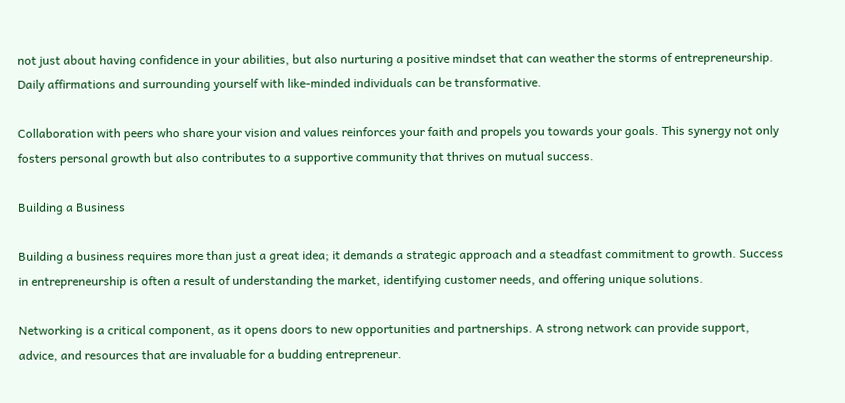not just about having confidence in your abilities, but also nurturing a positive mindset that can weather the storms of entrepreneurship. Daily affirmations and surrounding yourself with like-minded individuals can be transformative.

Collaboration with peers who share your vision and values reinforces your faith and propels you towards your goals. This synergy not only fosters personal growth but also contributes to a supportive community that thrives on mutual success.

Building a Business

Building a business requires more than just a great idea; it demands a strategic approach and a steadfast commitment to growth. Success in entrepreneurship is often a result of understanding the market, identifying customer needs, and offering unique solutions.

Networking is a critical component, as it opens doors to new opportunities and partnerships. A strong network can provide support, advice, and resources that are invaluable for a budding entrepreneur.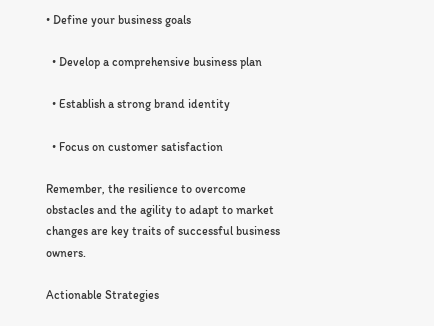• Define your business goals

  • Develop a comprehensive business plan

  • Establish a strong brand identity

  • Focus on customer satisfaction

Remember, the resilience to overcome obstacles and the agility to adapt to market changes are key traits of successful business owners.

Actionable Strategies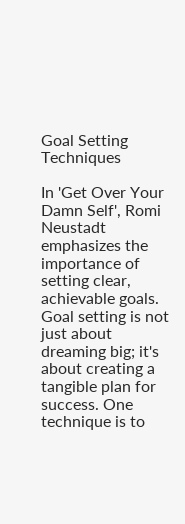Goal Setting Techniques

In 'Get Over Your Damn Self', Romi Neustadt emphasizes the importance of setting clear, achievable goals. Goal setting is not just about dreaming big; it's about creating a tangible plan for success. One technique is to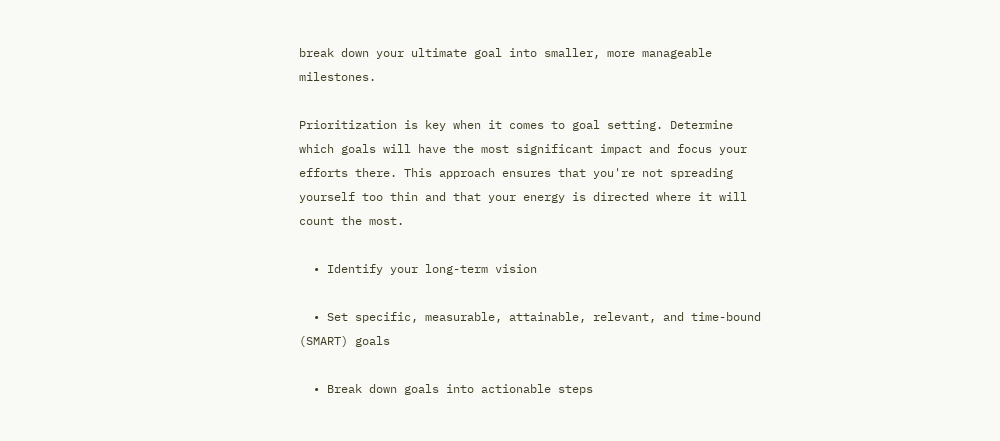break down your ultimate goal into smaller, more manageable milestones.

Prioritization is key when it comes to goal setting. Determine which goals will have the most significant impact and focus your efforts there. This approach ensures that you're not spreading yourself too thin and that your energy is directed where it will count the most.

  • Identify your long-term vision

  • Set specific, measurable, attainable, relevant, and time-bound (SMART) goals

  • Break down goals into actionable steps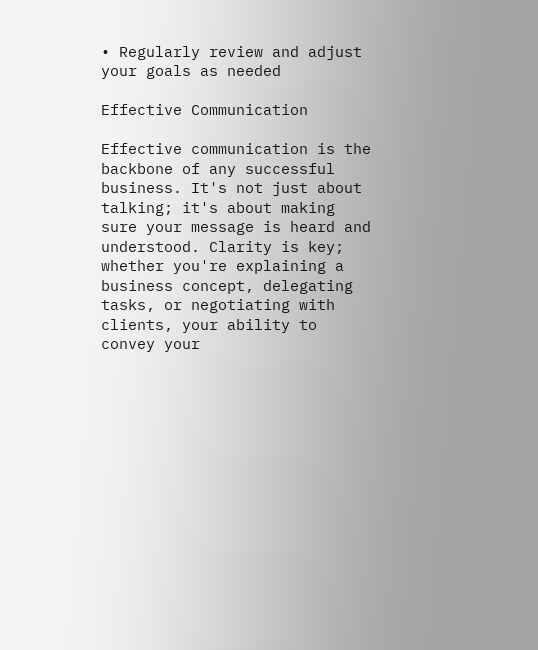• Regularly review and adjust your goals as needed

Effective Communication

Effective communication is the backbone of any successful business. It's not just about talking; it's about making sure your message is heard and understood. Clarity is key; whether you're explaining a business concept, delegating tasks, or negotiating with clients, your ability to convey your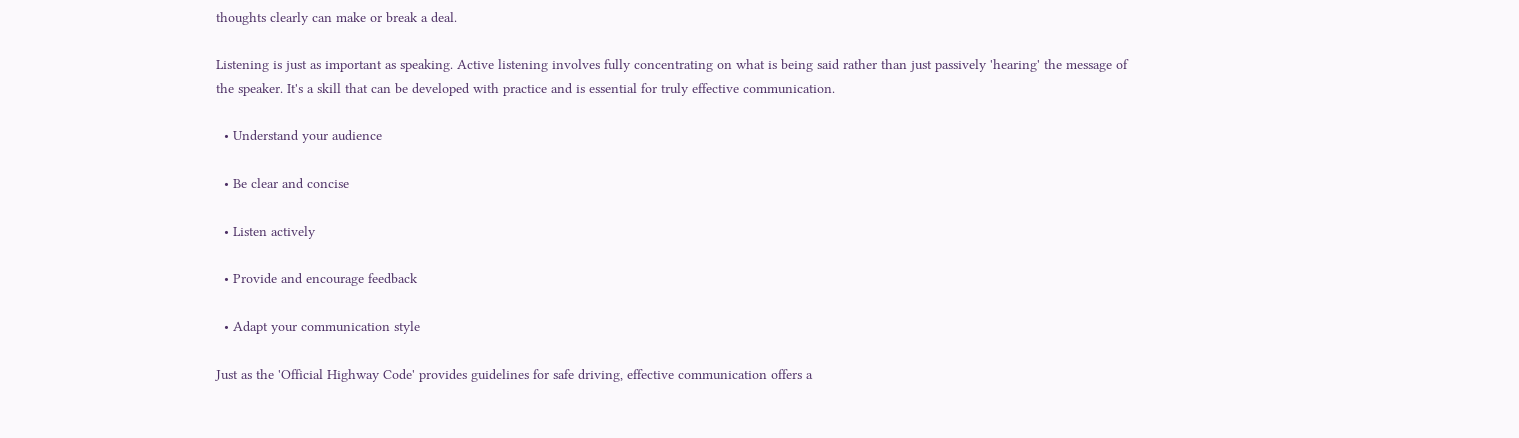thoughts clearly can make or break a deal.

Listening is just as important as speaking. Active listening involves fully concentrating on what is being said rather than just passively 'hearing' the message of the speaker. It's a skill that can be developed with practice and is essential for truly effective communication.

  • Understand your audience

  • Be clear and concise

  • Listen actively

  • Provide and encourage feedback

  • Adapt your communication style

Just as the 'Official Highway Code' provides guidelines for safe driving, effective communication offers a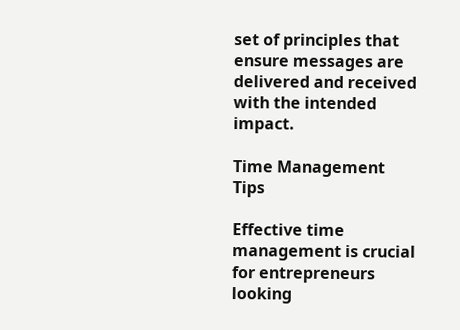set of principles that ensure messages are delivered and received with the intended impact.

Time Management Tips

Effective time management is crucial for entrepreneurs looking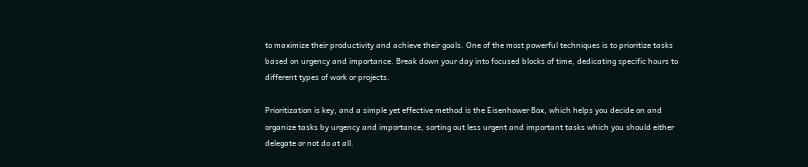to maximize their productivity and achieve their goals. One of the most powerful techniques is to prioritize tasks based on urgency and importance. Break down your day into focused blocks of time, dedicating specific hours to different types of work or projects.

Prioritization is key, and a simple yet effective method is the Eisenhower Box, which helps you decide on and organize tasks by urgency and importance, sorting out less urgent and important tasks which you should either delegate or not do at all.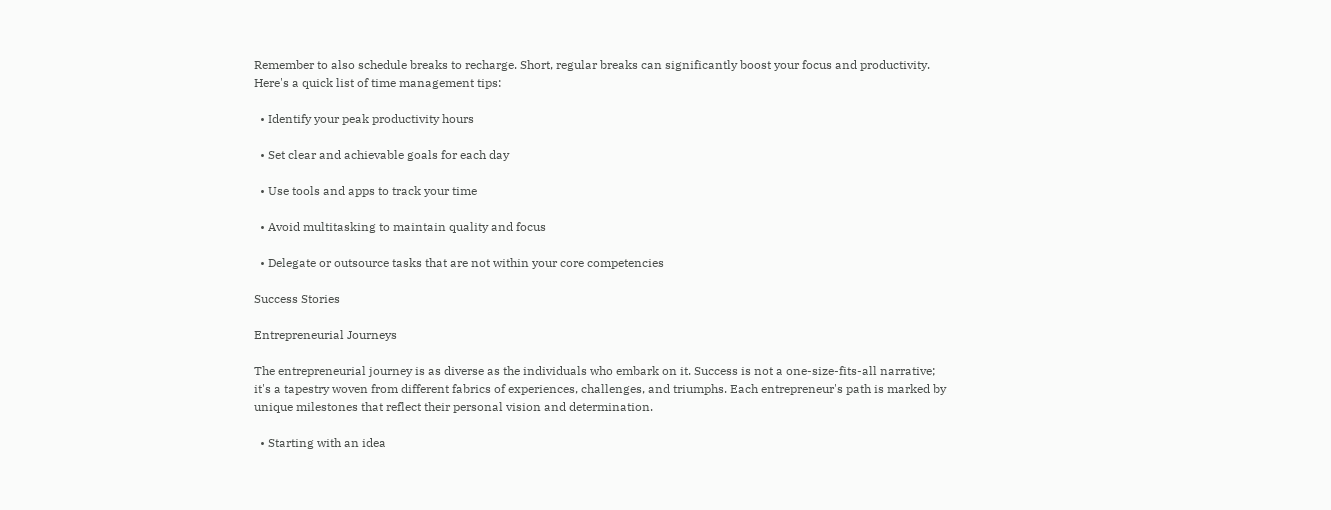Remember to also schedule breaks to recharge. Short, regular breaks can significantly boost your focus and productivity. Here's a quick list of time management tips:

  • Identify your peak productivity hours

  • Set clear and achievable goals for each day

  • Use tools and apps to track your time

  • Avoid multitasking to maintain quality and focus

  • Delegate or outsource tasks that are not within your core competencies

Success Stories

Entrepreneurial Journeys

The entrepreneurial journey is as diverse as the individuals who embark on it. Success is not a one-size-fits-all narrative; it's a tapestry woven from different fabrics of experiences, challenges, and triumphs. Each entrepreneur's path is marked by unique milestones that reflect their personal vision and determination.

  • Starting with an idea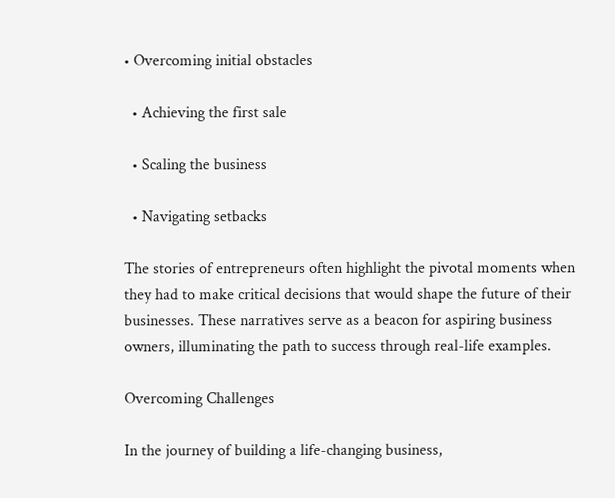• Overcoming initial obstacles

  • Achieving the first sale

  • Scaling the business

  • Navigating setbacks

The stories of entrepreneurs often highlight the pivotal moments when they had to make critical decisions that would shape the future of their businesses. These narratives serve as a beacon for aspiring business owners, illuminating the path to success through real-life examples.

Overcoming Challenges

In the journey of building a life-changing business,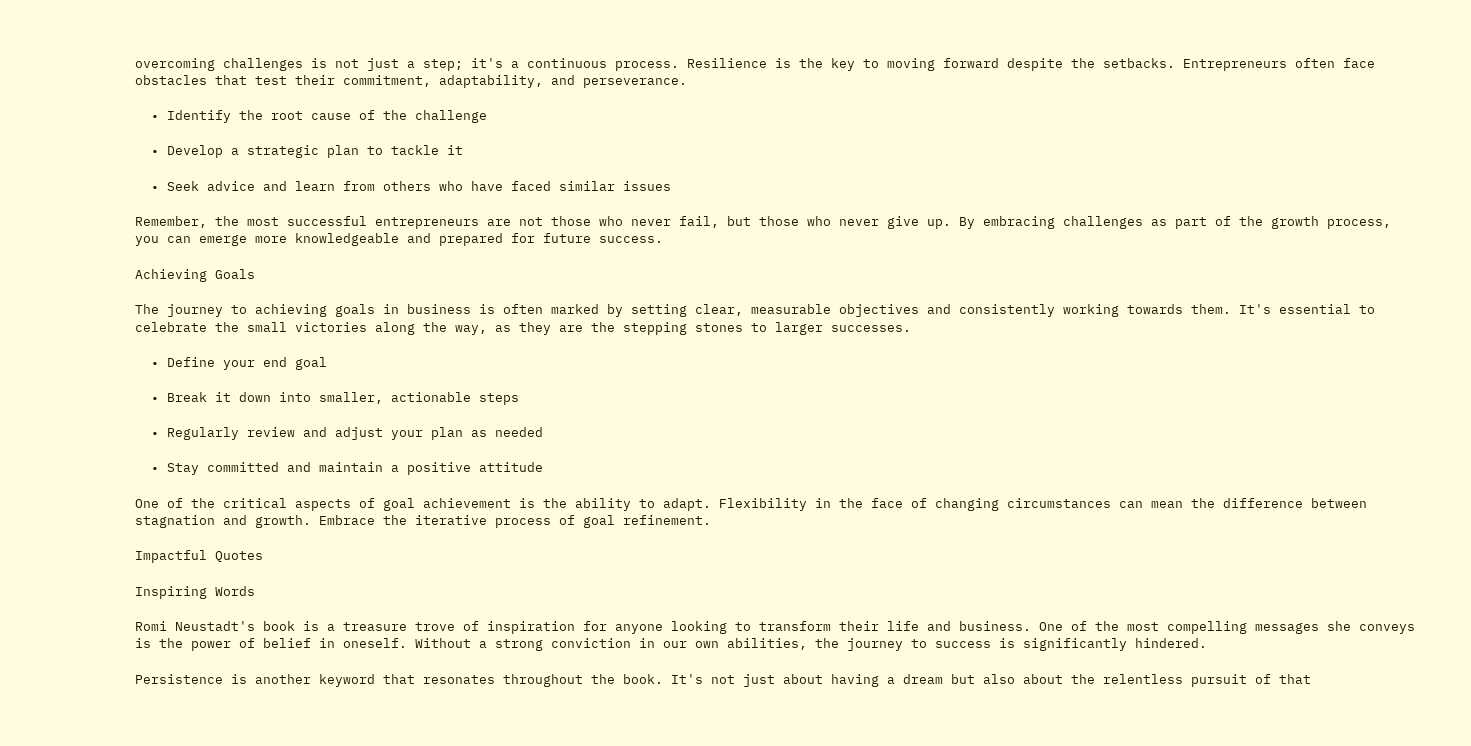overcoming challenges is not just a step; it's a continuous process. Resilience is the key to moving forward despite the setbacks. Entrepreneurs often face obstacles that test their commitment, adaptability, and perseverance.

  • Identify the root cause of the challenge

  • Develop a strategic plan to tackle it

  • Seek advice and learn from others who have faced similar issues

Remember, the most successful entrepreneurs are not those who never fail, but those who never give up. By embracing challenges as part of the growth process, you can emerge more knowledgeable and prepared for future success.

Achieving Goals

The journey to achieving goals in business is often marked by setting clear, measurable objectives and consistently working towards them. It's essential to celebrate the small victories along the way, as they are the stepping stones to larger successes.

  • Define your end goal

  • Break it down into smaller, actionable steps

  • Regularly review and adjust your plan as needed

  • Stay committed and maintain a positive attitude

One of the critical aspects of goal achievement is the ability to adapt. Flexibility in the face of changing circumstances can mean the difference between stagnation and growth. Embrace the iterative process of goal refinement.

Impactful Quotes

Inspiring Words

Romi Neustadt's book is a treasure trove of inspiration for anyone looking to transform their life and business. One of the most compelling messages she conveys is the power of belief in oneself. Without a strong conviction in our own abilities, the journey to success is significantly hindered.

Persistence is another keyword that resonates throughout the book. It's not just about having a dream but also about the relentless pursuit of that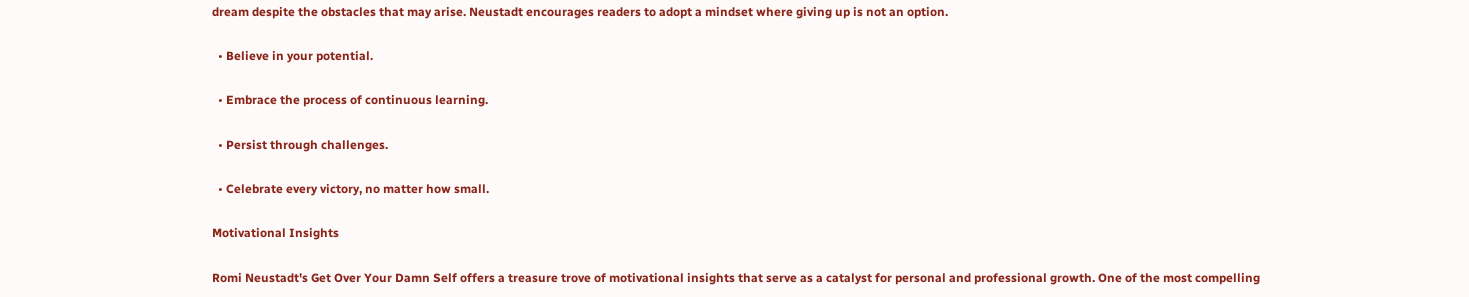dream despite the obstacles that may arise. Neustadt encourages readers to adopt a mindset where giving up is not an option.

  • Believe in your potential.

  • Embrace the process of continuous learning.

  • Persist through challenges.

  • Celebrate every victory, no matter how small.

Motivational Insights

Romi Neustadt's Get Over Your Damn Self offers a treasure trove of motivational insights that serve as a catalyst for personal and professional growth. One of the most compelling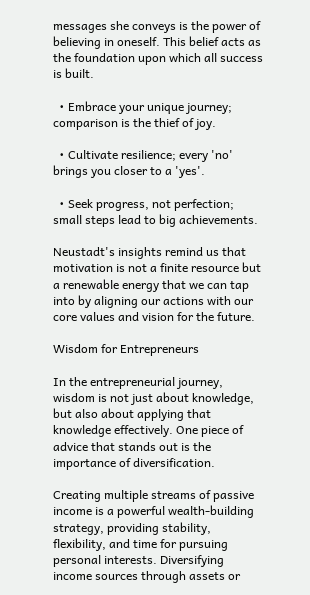messages she conveys is the power of believing in oneself. This belief acts as the foundation upon which all success is built.

  • Embrace your unique journey; comparison is the thief of joy.

  • Cultivate resilience; every 'no' brings you closer to a 'yes'.

  • Seek progress, not perfection; small steps lead to big achievements.

Neustadt's insights remind us that motivation is not a finite resource but a renewable energy that we can tap into by aligning our actions with our core values and vision for the future.

Wisdom for Entrepreneurs

In the entrepreneurial journey, wisdom is not just about knowledge, but also about applying that knowledge effectively. One piece of advice that stands out is the importance of diversification.

Creating multiple streams of passive income is a powerful wealth-building strategy, providing stability, flexibility, and time for pursuing personal interests. Diversifying income sources through assets or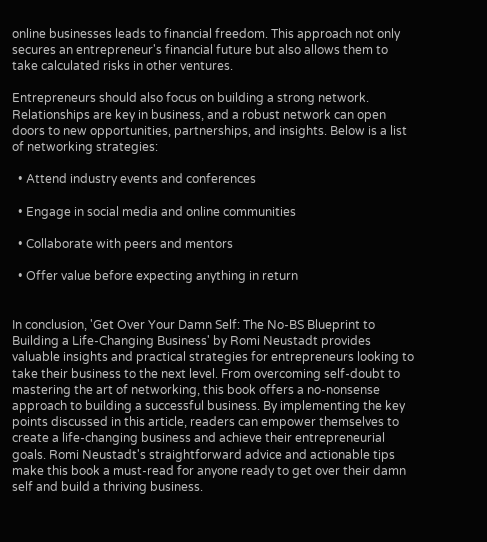online businesses leads to financial freedom. This approach not only secures an entrepreneur's financial future but also allows them to take calculated risks in other ventures.

Entrepreneurs should also focus on building a strong network. Relationships are key in business, and a robust network can open doors to new opportunities, partnerships, and insights. Below is a list of networking strategies:

  • Attend industry events and conferences

  • Engage in social media and online communities

  • Collaborate with peers and mentors

  • Offer value before expecting anything in return


In conclusion, 'Get Over Your Damn Self: The No-BS Blueprint to Building a Life-Changing Business' by Romi Neustadt provides valuable insights and practical strategies for entrepreneurs looking to take their business to the next level. From overcoming self-doubt to mastering the art of networking, this book offers a no-nonsense approach to building a successful business. By implementing the key points discussed in this article, readers can empower themselves to create a life-changing business and achieve their entrepreneurial goals. Romi Neustadt's straightforward advice and actionable tips make this book a must-read for anyone ready to get over their damn self and build a thriving business.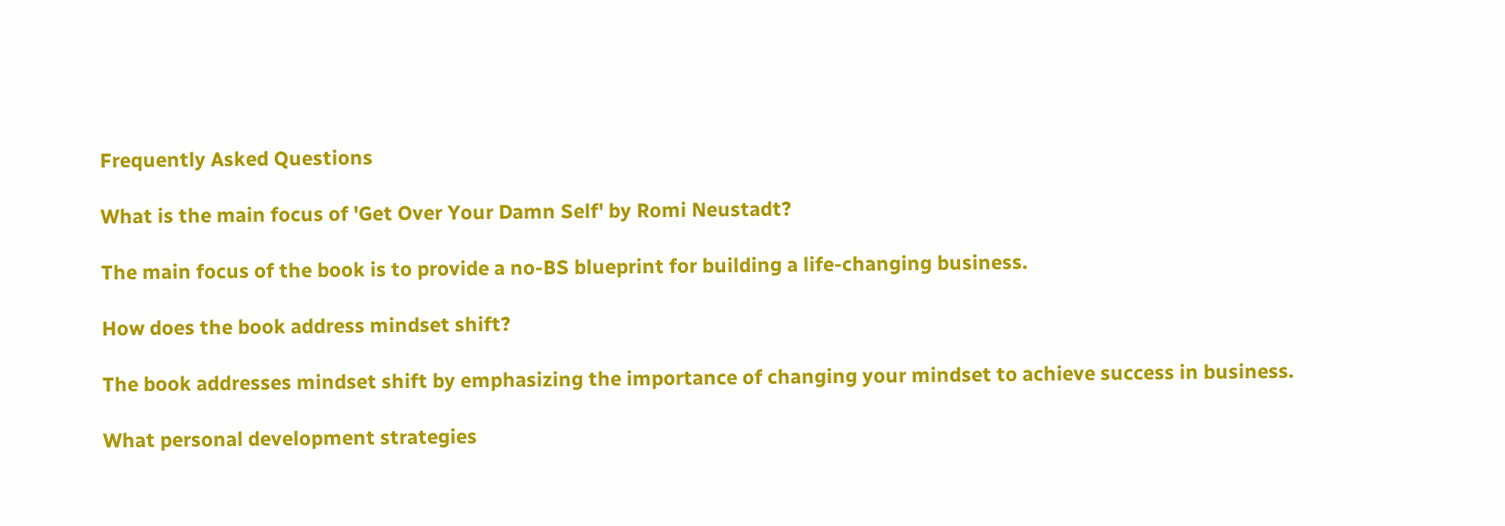Frequently Asked Questions

What is the main focus of 'Get Over Your Damn Self' by Romi Neustadt?

The main focus of the book is to provide a no-BS blueprint for building a life-changing business.

How does the book address mindset shift?

The book addresses mindset shift by emphasizing the importance of changing your mindset to achieve success in business.

What personal development strategies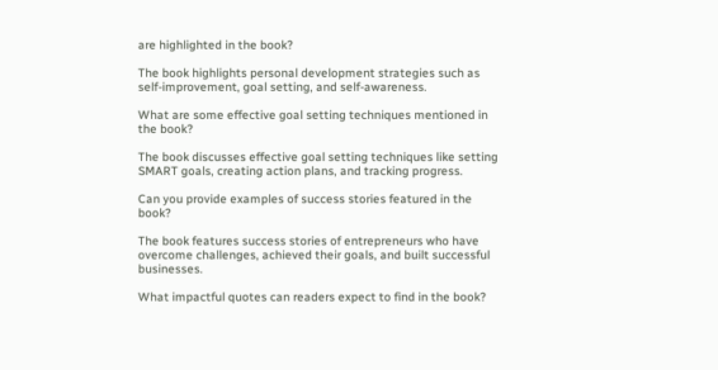are highlighted in the book?

The book highlights personal development strategies such as self-improvement, goal setting, and self-awareness.

What are some effective goal setting techniques mentioned in the book?

The book discusses effective goal setting techniques like setting SMART goals, creating action plans, and tracking progress.

Can you provide examples of success stories featured in the book?

The book features success stories of entrepreneurs who have overcome challenges, achieved their goals, and built successful businesses.

What impactful quotes can readers expect to find in the book?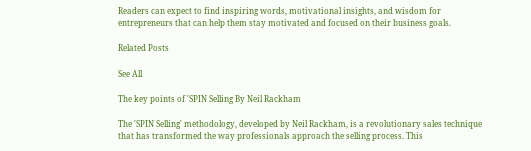Readers can expect to find inspiring words, motivational insights, and wisdom for entrepreneurs that can help them stay motivated and focused on their business goals.

Related Posts

See All

The key points of 'SPIN Selling By Neil Rackham

The 'SPIN Selling' methodology, developed by Neil Rackham, is a revolutionary sales technique that has transformed the way professionals approach the selling process. This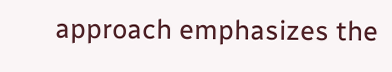approach emphasizes the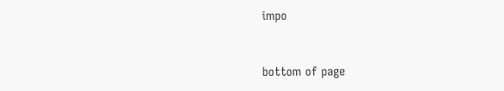impo


bottom of page